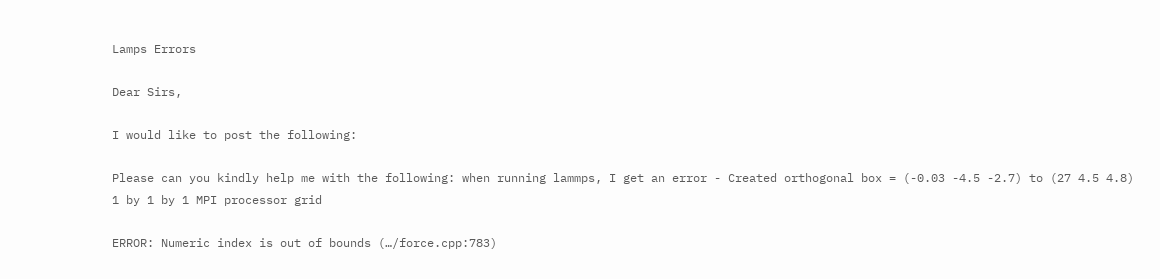Lamps Errors

Dear Sirs,

I would like to post the following:

Please can you kindly help me with the following: when running lammps, I get an error - Created orthogonal box = (-0.03 -4.5 -2.7) to (27 4.5 4.8)
1 by 1 by 1 MPI processor grid

ERROR: Numeric index is out of bounds (…/force.cpp:783)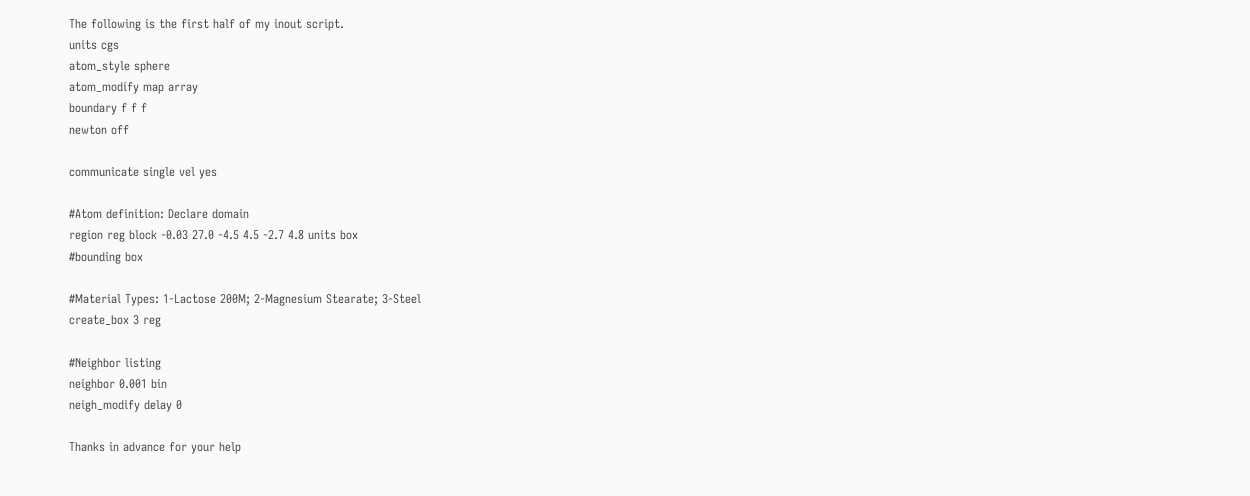The following is the first half of my inout script.
units cgs
atom_style sphere
atom_modify map array
boundary f f f
newton off

communicate single vel yes

#Atom definition: Declare domain
region reg block -0.03 27.0 -4.5 4.5 -2.7 4.8 units box
#bounding box

#Material Types: 1-Lactose 200M; 2-Magnesium Stearate; 3-Steel
create_box 3 reg

#Neighbor listing
neighbor 0.001 bin
neigh_modify delay 0

Thanks in advance for your help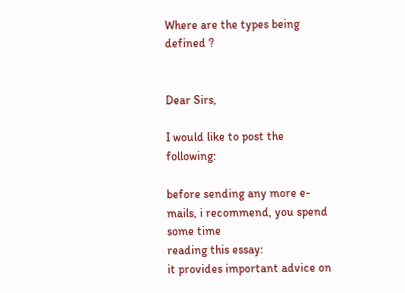Where are the types being defined ?


Dear Sirs,

I would like to post the following:

before sending any more e-mails, i recommend, you spend some time
reading this essay:
it provides important advice on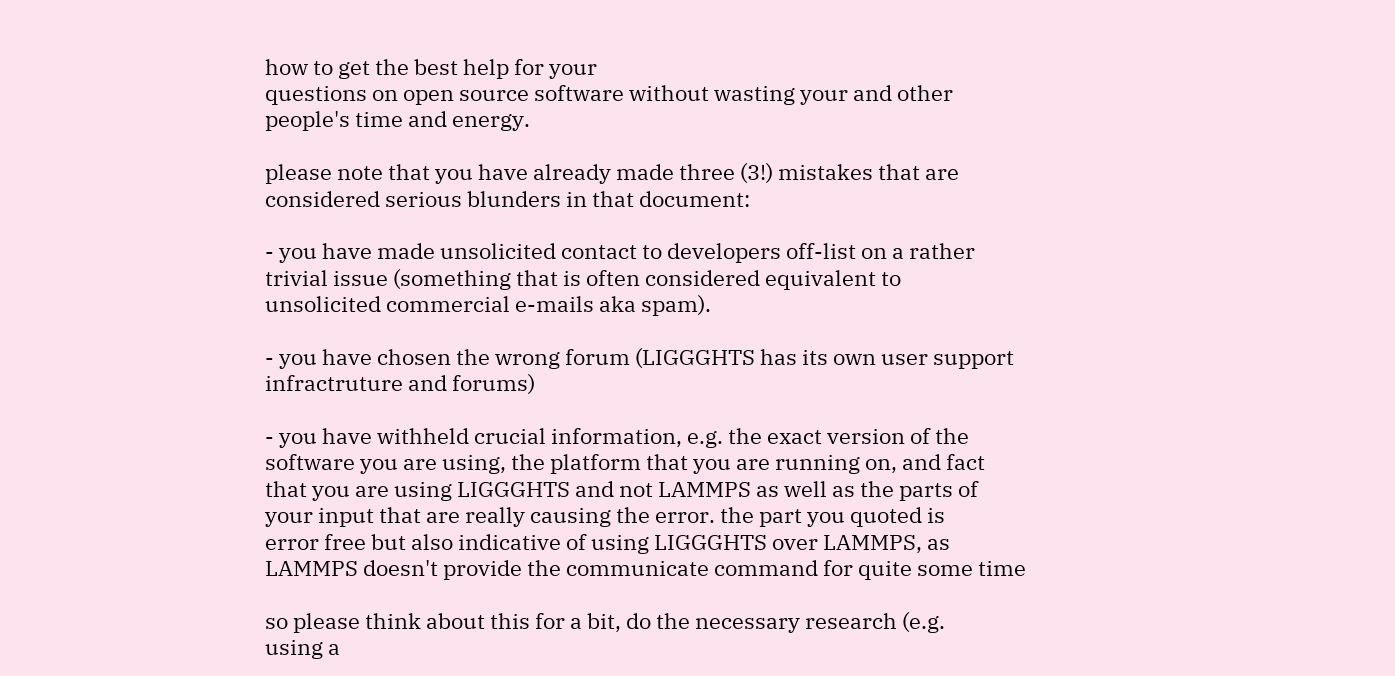how to get the best help for your
questions on open source software without wasting your and other
people's time and energy.

please note that you have already made three (3!) mistakes that are
considered serious blunders in that document:

- you have made unsolicited contact to developers off-list on a rather
trivial issue (something that is often considered equivalent to
unsolicited commercial e-mails aka spam).

- you have chosen the wrong forum (LIGGGHTS has its own user support
infractruture and forums)

- you have withheld crucial information, e.g. the exact version of the
software you are using, the platform that you are running on, and fact
that you are using LIGGGHTS and not LAMMPS as well as the parts of
your input that are really causing the error. the part you quoted is
error free but also indicative of using LIGGGHTS over LAMMPS, as
LAMMPS doesn't provide the communicate command for quite some time

so please think about this for a bit, do the necessary research (e.g.
using a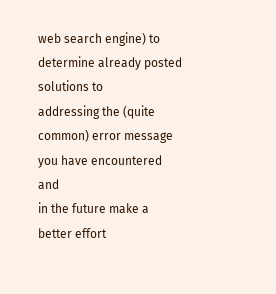web search engine) to determine already posted solutions to
addressing the (quite common) error message you have encountered and
in the future make a better effort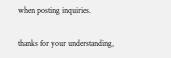when posting inquiries.

thanks for your understanding,